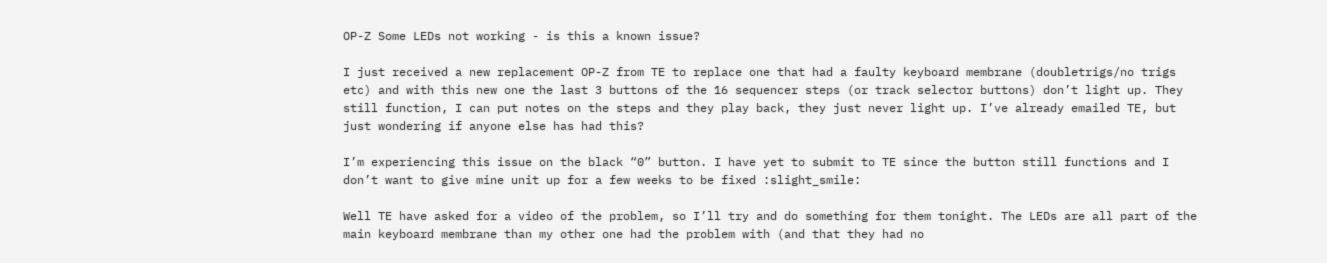OP-Z Some LEDs not working - is this a known issue?

I just received a new replacement OP-Z from TE to replace one that had a faulty keyboard membrane (doubletrigs/no trigs etc) and with this new one the last 3 buttons of the 16 sequencer steps (or track selector buttons) don’t light up. They still function, I can put notes on the steps and they play back, they just never light up. I’ve already emailed TE, but just wondering if anyone else has had this?

I’m experiencing this issue on the black “0” button. I have yet to submit to TE since the button still functions and I don’t want to give mine unit up for a few weeks to be fixed :slight_smile:

Well TE have asked for a video of the problem, so I’ll try and do something for them tonight. The LEDs are all part of the main keyboard membrane than my other one had the problem with (and that they had no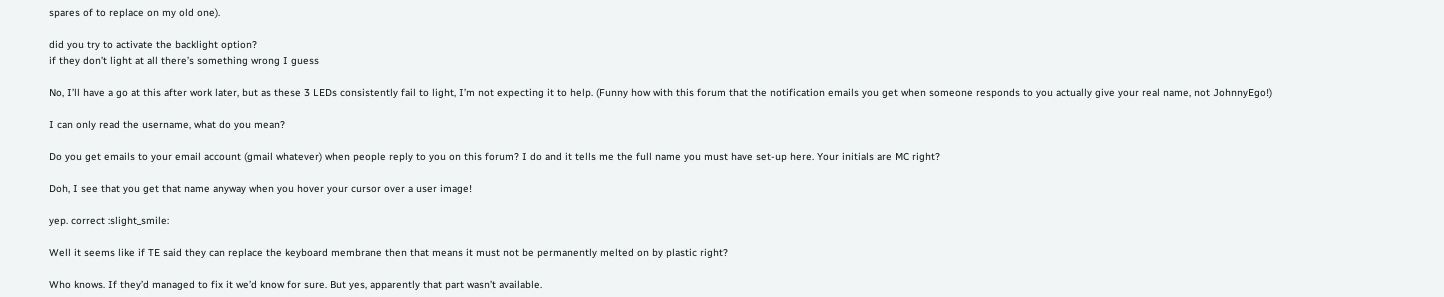spares of to replace on my old one).

did you try to activate the backlight option?
if they don’t light at all there’s something wrong I guess

No, I’ll have a go at this after work later, but as these 3 LEDs consistently fail to light, I’m not expecting it to help. (Funny how with this forum that the notification emails you get when someone responds to you actually give your real name, not JohnnyEgo!)

I can only read the username, what do you mean?

Do you get emails to your email account (gmail whatever) when people reply to you on this forum? I do and it tells me the full name you must have set-up here. Your initials are MC right?

Doh, I see that you get that name anyway when you hover your cursor over a user image!

yep. correct :slight_smile:

Well it seems like if TE said they can replace the keyboard membrane then that means it must not be permanently melted on by plastic right?

Who knows. If they’d managed to fix it we’d know for sure. But yes, apparently that part wasn’t available.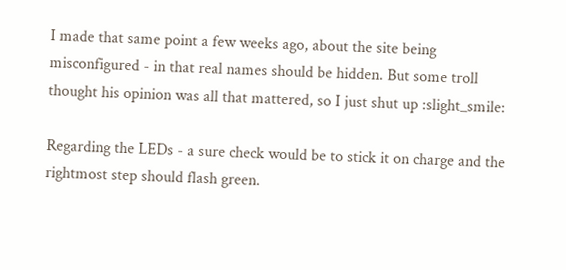I made that same point a few weeks ago, about the site being misconfigured - in that real names should be hidden. But some troll thought his opinion was all that mattered, so I just shut up :slight_smile:

Regarding the LEDs - a sure check would be to stick it on charge and the rightmost step should flash green.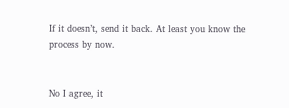If it doesn’t, send it back. At least you know the process by now.


No I agree, it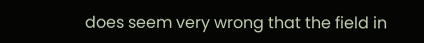does seem very wrong that the field in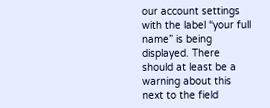our account settings with the label “your full name” is being displayed. There should at least be a warning about this next to the field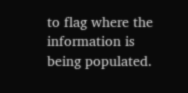to flag where the information is being populated.